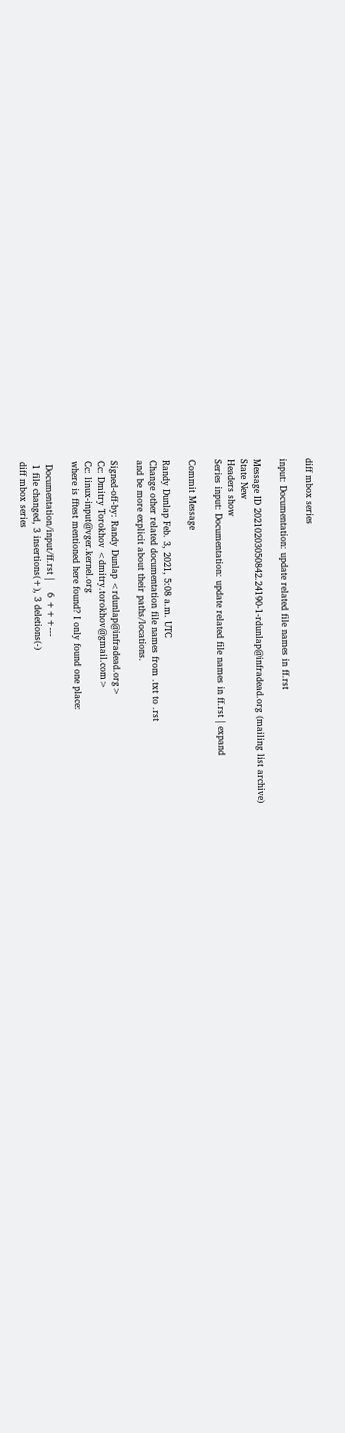diff mbox series

input: Documentation: update related file names in ff.rst

Message ID 20210203050842.24190-1-rdunlap@infradead.org (mailing list archive)
State New
Headers show
Series input: Documentation: update related file names in ff.rst | expand

Commit Message

Randy Dunlap Feb. 3, 2021, 5:08 a.m. UTC
Change other related documentation file names from .txt to .rst
and be more explicit about their paths/locations.

Signed-off-by: Randy Dunlap <rdunlap@infradead.org>
Cc: Dmitry Torokhov <dmitry.torokhov@gmail.com>
Cc: linux-input@vger.kernel.org
where is fftest mentioned here found? I only found one place:

 Documentation/input/ff.rst |    6 +++---
 1 file changed, 3 insertions(+), 3 deletions(-)
diff mbox series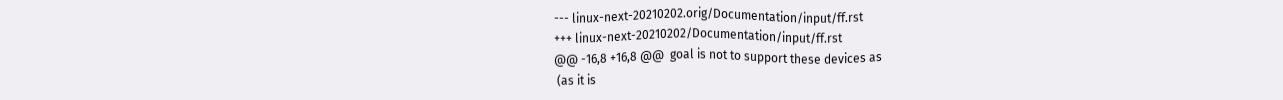--- linux-next-20210202.orig/Documentation/input/ff.rst
+++ linux-next-20210202/Documentation/input/ff.rst
@@ -16,8 +16,8 @@  goal is not to support these devices as
 (as it is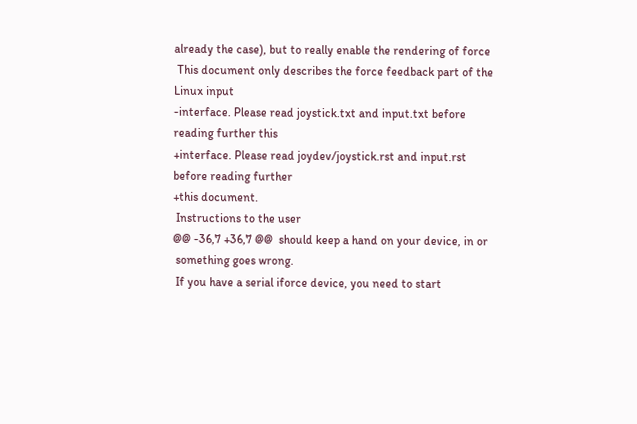already the case), but to really enable the rendering of force
 This document only describes the force feedback part of the Linux input
-interface. Please read joystick.txt and input.txt before reading further this
+interface. Please read joydev/joystick.rst and input.rst before reading further
+this document.
 Instructions to the user
@@ -36,7 +36,7 @@  should keep a hand on your device, in or
 something goes wrong.
 If you have a serial iforce device, you need to start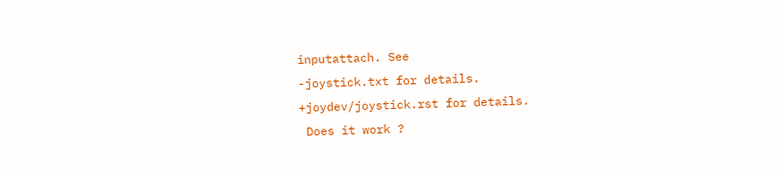inputattach. See
-joystick.txt for details.
+joydev/joystick.rst for details.
 Does it work ?